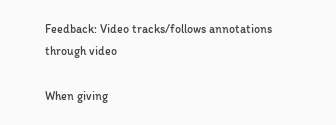Feedback: Video tracks/follows annotations through video

When giving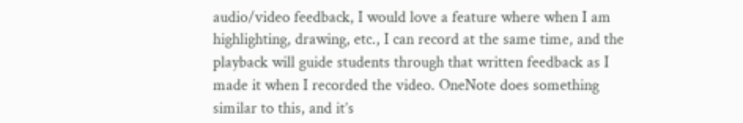audio/video feedback, I would love a feature where when I am highlighting, drawing, etc., I can record at the same time, and the playback will guide students through that written feedback as I made it when I recorded the video. OneNote does something similar to this, and it’s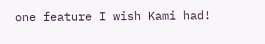one feature I wish Kami had!